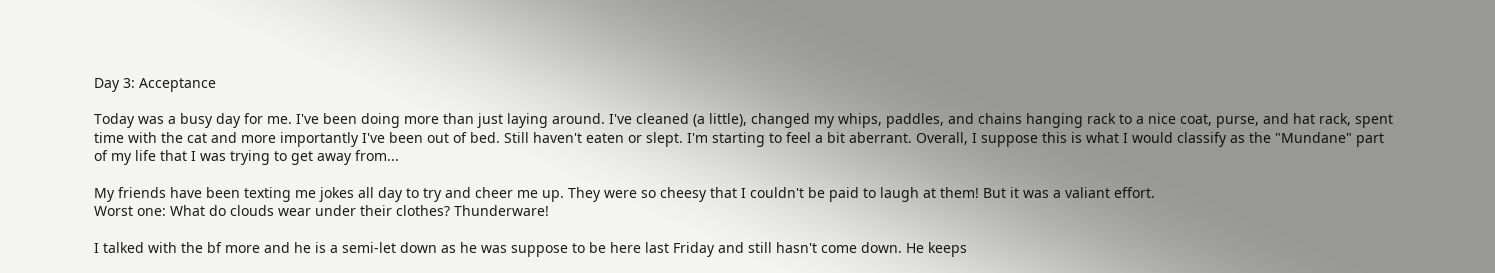Day 3: Acceptance

Today was a busy day for me. I've been doing more than just laying around. I've cleaned (a little), changed my whips, paddles, and chains hanging rack to a nice coat, purse, and hat rack, spent time with the cat and more importantly I've been out of bed. Still haven't eaten or slept. I'm starting to feel a bit aberrant. Overall, I suppose this is what I would classify as the "Mundane" part of my life that I was trying to get away from...

My friends have been texting me jokes all day to try and cheer me up. They were so cheesy that I couldn't be paid to laugh at them! But it was a valiant effort.
Worst one: What do clouds wear under their clothes? Thunderware!

I talked with the bf more and he is a semi-let down as he was suppose to be here last Friday and still hasn't come down. He keeps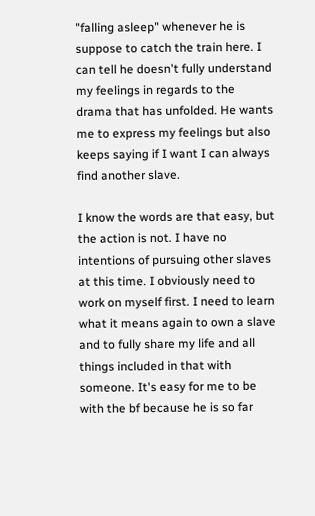"falling asleep" whenever he is suppose to catch the train here. I can tell he doesn't fully understand my feelings in regards to the drama that has unfolded. He wants me to express my feelings but also keeps saying if I want I can always find another slave.

I know the words are that easy, but the action is not. I have no intentions of pursuing other slaves at this time. I obviously need to work on myself first. I need to learn what it means again to own a slave and to fully share my life and all things included in that with someone. It's easy for me to be with the bf because he is so far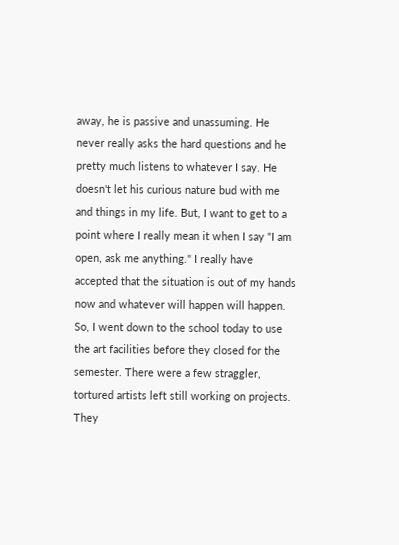away, he is passive and unassuming. He never really asks the hard questions and he pretty much listens to whatever I say. He doesn't let his curious nature bud with me and things in my life. But, I want to get to a point where I really mean it when I say "I am open, ask me anything." I really have accepted that the situation is out of my hands now and whatever will happen will happen.
So, I went down to the school today to use the art facilities before they closed for the semester. There were a few straggler, tortured artists left still working on projects. They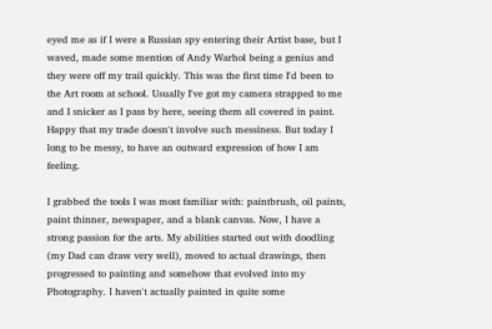eyed me as if I were a Russian spy entering their Artist base, but I waved, made some mention of Andy Warhol being a genius and they were off my trail quickly. This was the first time I'd been to the Art room at school. Usually I've got my camera strapped to me and I snicker as I pass by here, seeing them all covered in paint. Happy that my trade doesn't involve such messiness. But today I long to be messy, to have an outward expression of how I am feeling.

I grabbed the tools I was most familiar with: paintbrush, oil paints, paint thinner, newspaper, and a blank canvas. Now, I have a strong passion for the arts. My abilities started out with doodling (my Dad can draw very well), moved to actual drawings, then progressed to painting and somehow that evolved into my Photography. I haven't actually painted in quite some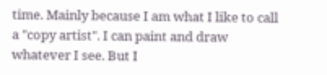time. Mainly because I am what I like to call a "copy artist". I can paint and draw whatever I see. But I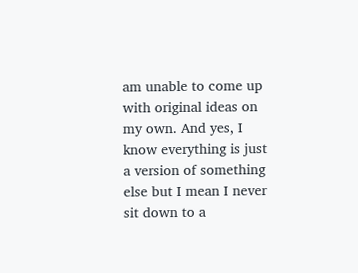am unable to come up with original ideas on my own. And yes, I know everything is just a version of something else but I mean I never sit down to a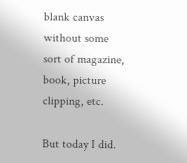blank canvas without some sort of magazine, book, picture clipping, etc.

But today I did.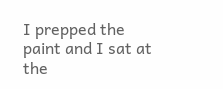I prepped the paint and I sat at the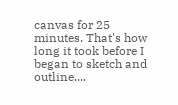canvas for 25 minutes. That's how long it took before I began to sketch and outline....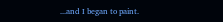...and I began to paint.